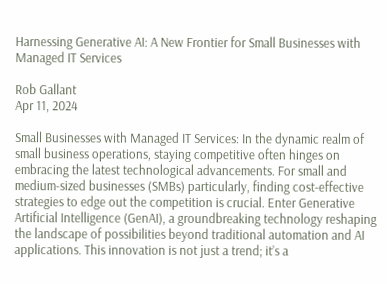Harnessing Generative AI: A New Frontier for Small Businesses with Managed IT Services

Rob Gallant
Apr 11, 2024

Small Businesses with Managed IT Services: In the dynamic realm of small business operations, staying competitive often hinges on embracing the latest technological advancements. For small and medium-sized businesses (SMBs) particularly, finding cost-effective strategies to edge out the competition is crucial. Enter Generative Artificial Intelligence (GenAI), a groundbreaking technology reshaping the landscape of possibilities beyond traditional automation and AI applications. This innovation is not just a trend; it’s a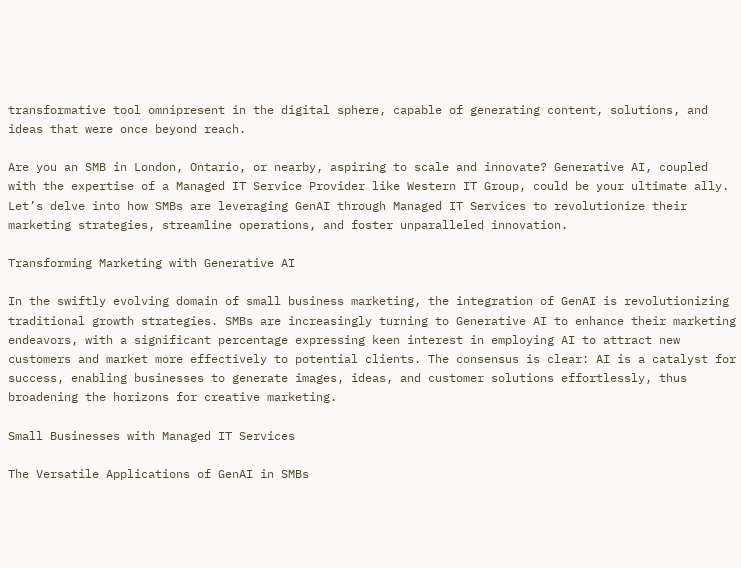transformative tool omnipresent in the digital sphere, capable of generating content, solutions, and ideas that were once beyond reach.

Are you an SMB in London, Ontario, or nearby, aspiring to scale and innovate? Generative AI, coupled with the expertise of a Managed IT Service Provider like Western IT Group, could be your ultimate ally. Let’s delve into how SMBs are leveraging GenAI through Managed IT Services to revolutionize their marketing strategies, streamline operations, and foster unparalleled innovation.

Transforming Marketing with Generative AI

In the swiftly evolving domain of small business marketing, the integration of GenAI is revolutionizing traditional growth strategies. SMBs are increasingly turning to Generative AI to enhance their marketing endeavors, with a significant percentage expressing keen interest in employing AI to attract new customers and market more effectively to potential clients. The consensus is clear: AI is a catalyst for success, enabling businesses to generate images, ideas, and customer solutions effortlessly, thus broadening the horizons for creative marketing.

Small Businesses with Managed IT Services

The Versatile Applications of GenAI in SMBs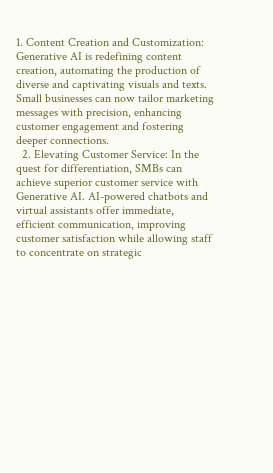1. Content Creation and Customization: Generative AI is redefining content creation, automating the production of diverse and captivating visuals and texts. Small businesses can now tailor marketing messages with precision, enhancing customer engagement and fostering deeper connections.
  2. Elevating Customer Service: In the quest for differentiation, SMBs can achieve superior customer service with Generative AI. AI-powered chatbots and virtual assistants offer immediate, efficient communication, improving customer satisfaction while allowing staff to concentrate on strategic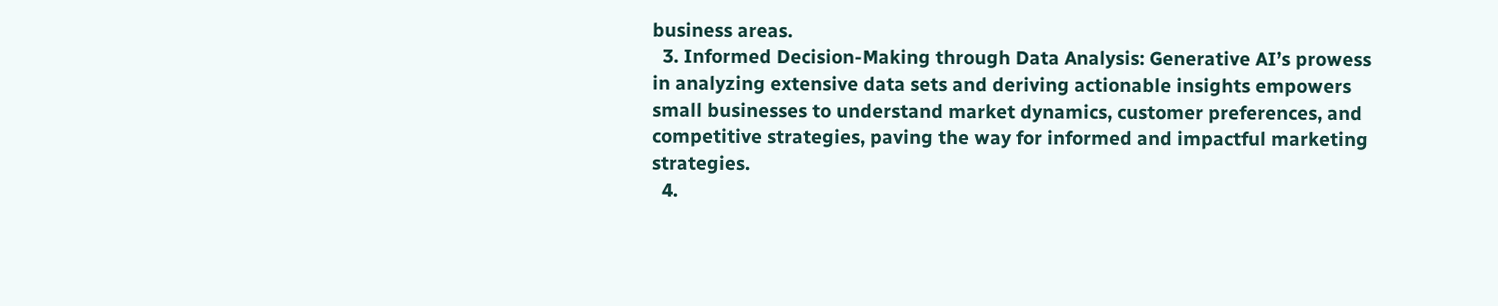business areas.
  3. Informed Decision-Making through Data Analysis: Generative AI’s prowess in analyzing extensive data sets and deriving actionable insights empowers small businesses to understand market dynamics, customer preferences, and competitive strategies, paving the way for informed and impactful marketing strategies.
  4.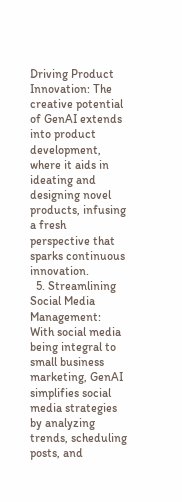Driving Product Innovation: The creative potential of GenAI extends into product development, where it aids in ideating and designing novel products, infusing a fresh perspective that sparks continuous innovation.
  5. Streamlining Social Media Management: With social media being integral to small business marketing, GenAI simplifies social media strategies by analyzing trends, scheduling posts, and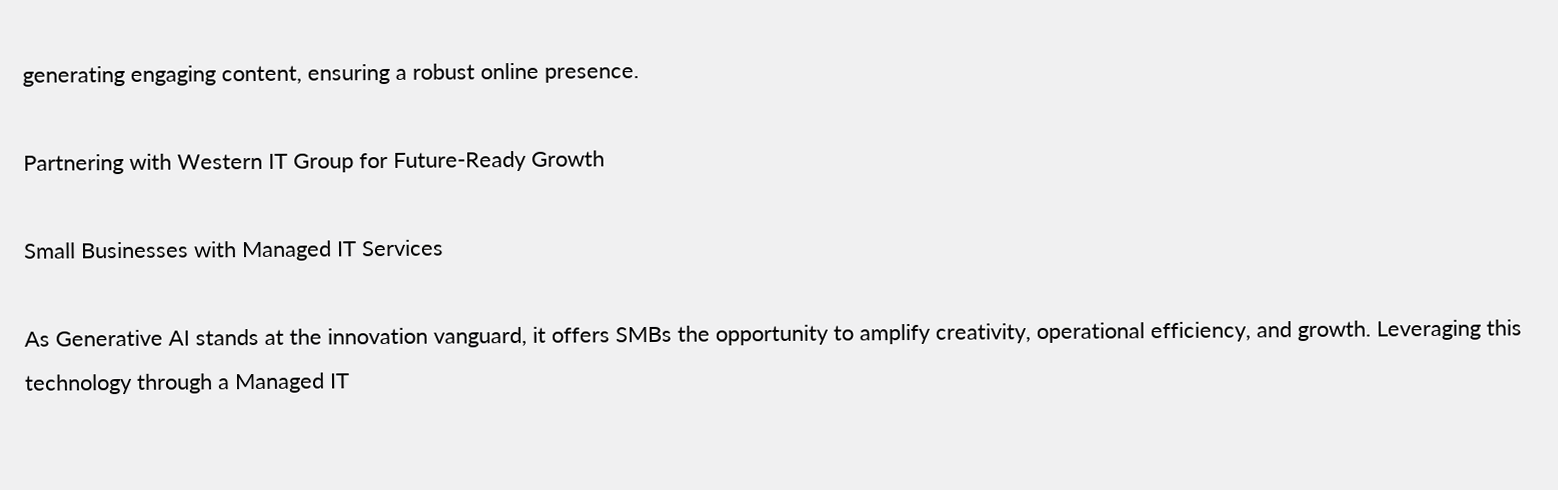generating engaging content, ensuring a robust online presence.

Partnering with Western IT Group for Future-Ready Growth

Small Businesses with Managed IT Services

As Generative AI stands at the innovation vanguard, it offers SMBs the opportunity to amplify creativity, operational efficiency, and growth. Leveraging this technology through a Managed IT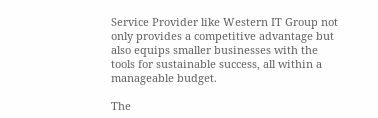Service Provider like Western IT Group not only provides a competitive advantage but also equips smaller businesses with the tools for sustainable success, all within a manageable budget.

The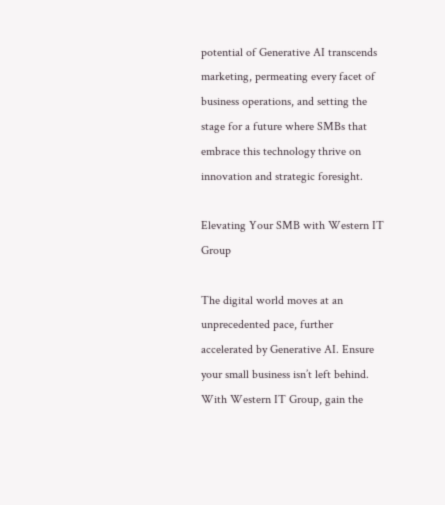potential of Generative AI transcends marketing, permeating every facet of business operations, and setting the stage for a future where SMBs that embrace this technology thrive on innovation and strategic foresight.

Elevating Your SMB with Western IT Group

The digital world moves at an unprecedented pace, further accelerated by Generative AI. Ensure your small business isn’t left behind. With Western IT Group, gain the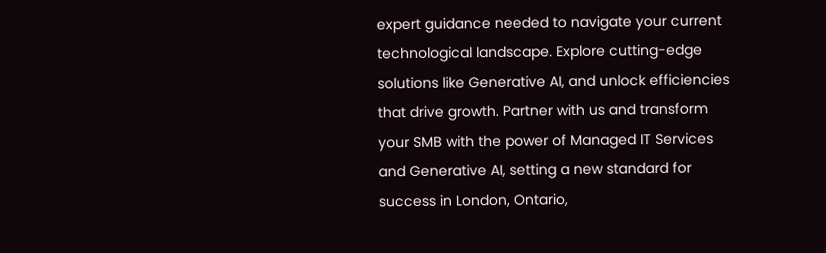expert guidance needed to navigate your current technological landscape. Explore cutting-edge solutions like Generative AI, and unlock efficiencies that drive growth. Partner with us and transform your SMB with the power of Managed IT Services and Generative AI, setting a new standard for success in London, Ontario,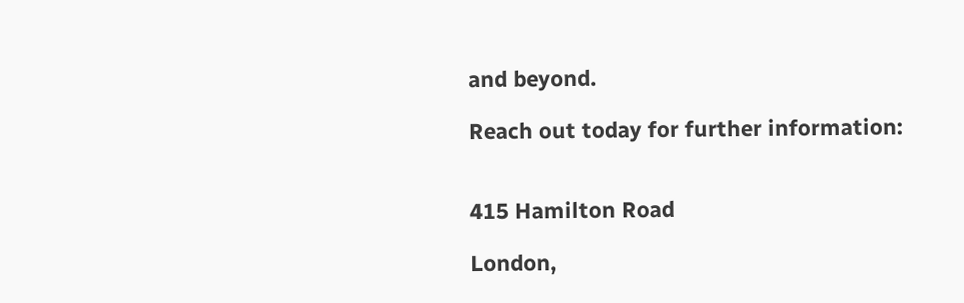and beyond.

Reach out today for further information:


415 Hamilton Road

London,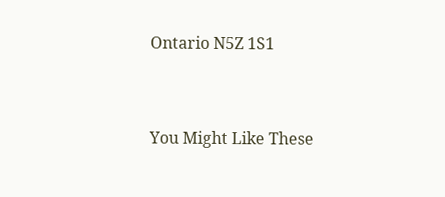Ontario N5Z 1S1


You Might Like These